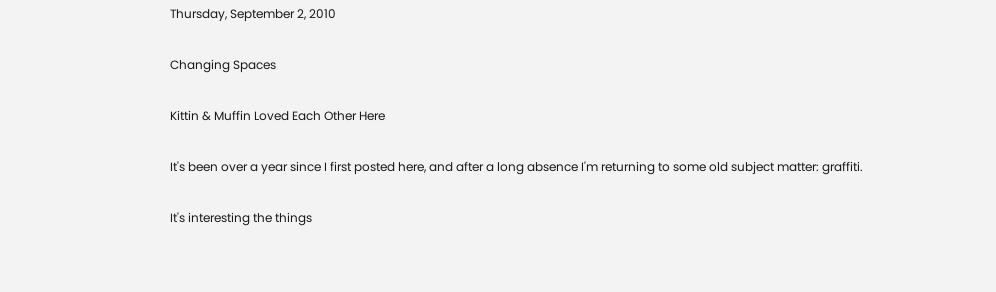Thursday, September 2, 2010

Changing Spaces

Kittin & Muffin Loved Each Other Here

It's been over a year since I first posted here, and after a long absence I'm returning to some old subject matter: graffiti.

It's interesting the things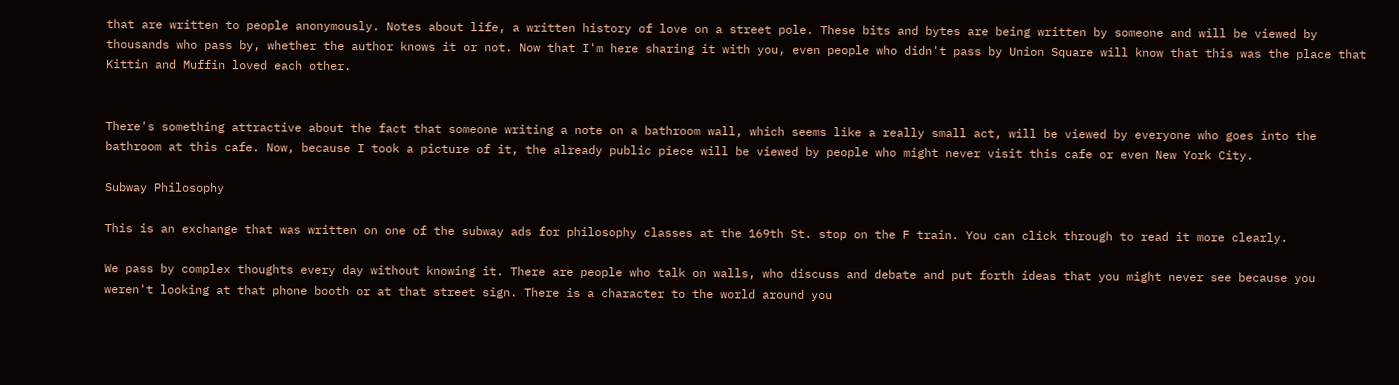that are written to people anonymously. Notes about life, a written history of love on a street pole. These bits and bytes are being written by someone and will be viewed by thousands who pass by, whether the author knows it or not. Now that I'm here sharing it with you, even people who didn't pass by Union Square will know that this was the place that Kittin and Muffin loved each other.


There's something attractive about the fact that someone writing a note on a bathroom wall, which seems like a really small act, will be viewed by everyone who goes into the bathroom at this cafe. Now, because I took a picture of it, the already public piece will be viewed by people who might never visit this cafe or even New York City.

Subway Philosophy

This is an exchange that was written on one of the subway ads for philosophy classes at the 169th St. stop on the F train. You can click through to read it more clearly.

We pass by complex thoughts every day without knowing it. There are people who talk on walls, who discuss and debate and put forth ideas that you might never see because you weren't looking at that phone booth or at that street sign. There is a character to the world around you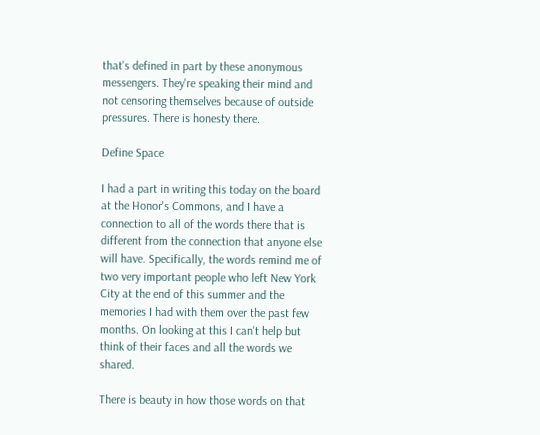that's defined in part by these anonymous messengers. They're speaking their mind and not censoring themselves because of outside pressures. There is honesty there.

Define Space

I had a part in writing this today on the board at the Honor's Commons, and I have a connection to all of the words there that is different from the connection that anyone else will have. Specifically, the words remind me of two very important people who left New York City at the end of this summer and the memories I had with them over the past few months. On looking at this I can't help but think of their faces and all the words we shared.

There is beauty in how those words on that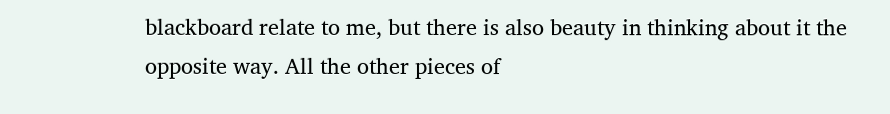blackboard relate to me, but there is also beauty in thinking about it the opposite way. All the other pieces of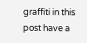graffiti in this post have a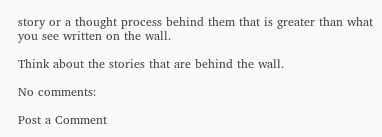story or a thought process behind them that is greater than what you see written on the wall.

Think about the stories that are behind the wall.

No comments:

Post a Comment